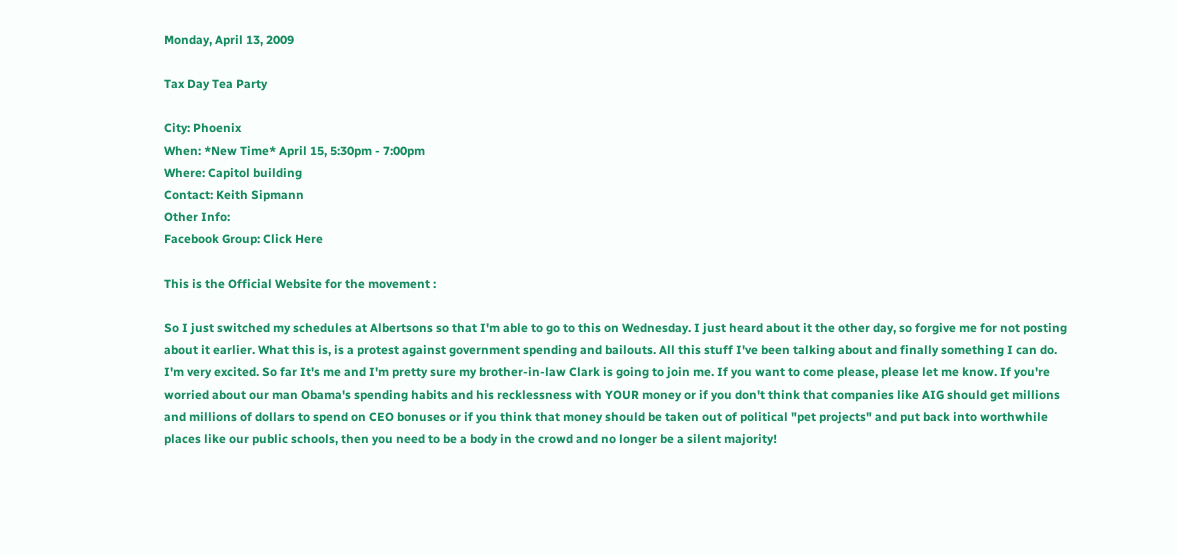Monday, April 13, 2009

Tax Day Tea Party

City: Phoenix
When: *New Time* April 15, 5:30pm - 7:00pm
Where: Capitol building
Contact: Keith Sipmann
Other Info:
Facebook Group: Click Here

This is the Official Website for the movement :

So I just switched my schedules at Albertsons so that I'm able to go to this on Wednesday. I just heard about it the other day, so forgive me for not posting about it earlier. What this is, is a protest against government spending and bailouts. All this stuff I've been talking about and finally something I can do. I'm very excited. So far It's me and I'm pretty sure my brother-in-law Clark is going to join me. If you want to come please, please let me know. If you're worried about our man Obama's spending habits and his recklessness with YOUR money or if you don't think that companies like AIG should get millions and millions of dollars to spend on CEO bonuses or if you think that money should be taken out of political "pet projects" and put back into worthwhile places like our public schools, then you need to be a body in the crowd and no longer be a silent majority!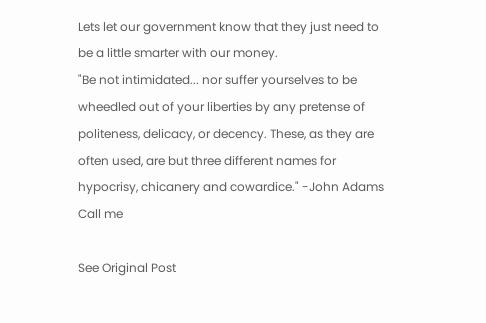Lets let our government know that they just need to be a little smarter with our money.
"Be not intimidated... nor suffer yourselves to be wheedled out of your liberties by any pretense of politeness, delicacy, or decency. These, as they are often used, are but three different names for hypocrisy, chicanery and cowardice." -John Adams
Call me

See Original Post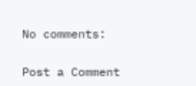No comments:

Post a Comment